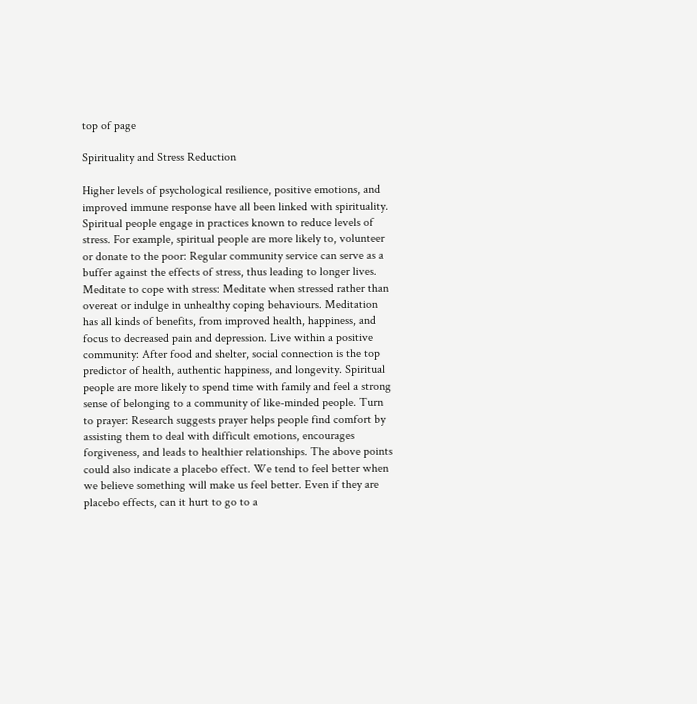top of page

Spirituality and Stress Reduction

Higher levels of psychological resilience, positive emotions, and improved immune response have all been linked with spirituality. Spiritual people engage in practices known to reduce levels of stress. For example, spiritual people are more likely to, volunteer or donate to the poor: Regular community service can serve as a buffer against the effects of stress, thus leading to longer lives. Meditate to cope with stress: Meditate when stressed rather than overeat or indulge in unhealthy coping behaviours. Meditation has all kinds of benefits, from improved health, happiness, and focus to decreased pain and depression. Live within a positive community: After food and shelter, social connection is the top predictor of health, authentic happiness, and longevity. Spiritual people are more likely to spend time with family and feel a strong sense of belonging to a community of like-minded people. Turn to prayer: Research suggests prayer helps people find comfort by assisting them to deal with difficult emotions, encourages forgiveness, and leads to healthier relationships. The above points could also indicate a placebo effect. We tend to feel better when we believe something will make us feel better. Even if they are placebo effects, can it hurt to go to a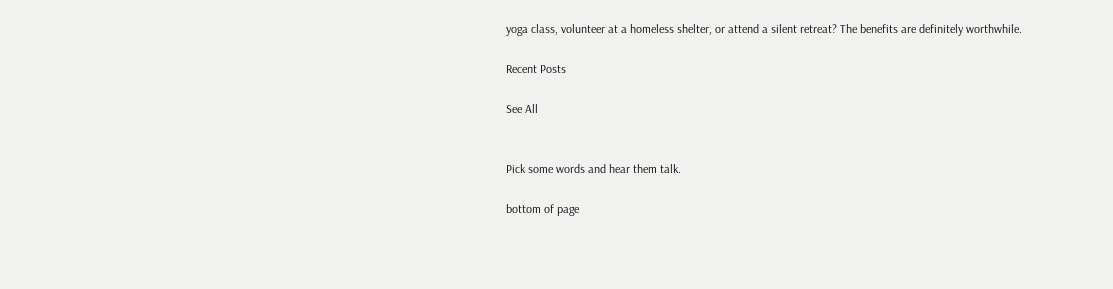yoga class, volunteer at a homeless shelter, or attend a silent retreat? The benefits are definitely worthwhile.

Recent Posts

See All


Pick some words and hear them talk.

bottom of page